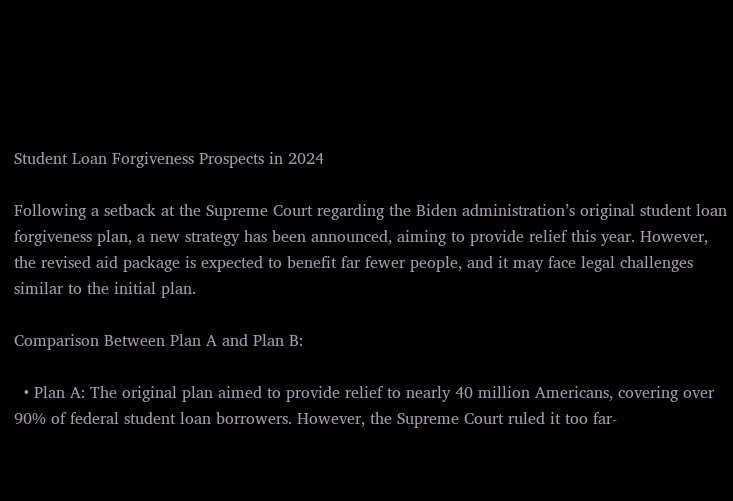Student Loan Forgiveness Prospects in 2024

Following a setback at the Supreme Court regarding the Biden administration’s original student loan forgiveness plan, a new strategy has been announced, aiming to provide relief this year. However, the revised aid package is expected to benefit far fewer people, and it may face legal challenges similar to the initial plan.

Comparison Between Plan A and Plan B:

  • Plan A: The original plan aimed to provide relief to nearly 40 million Americans, covering over 90% of federal student loan borrowers. However, the Supreme Court ruled it too far-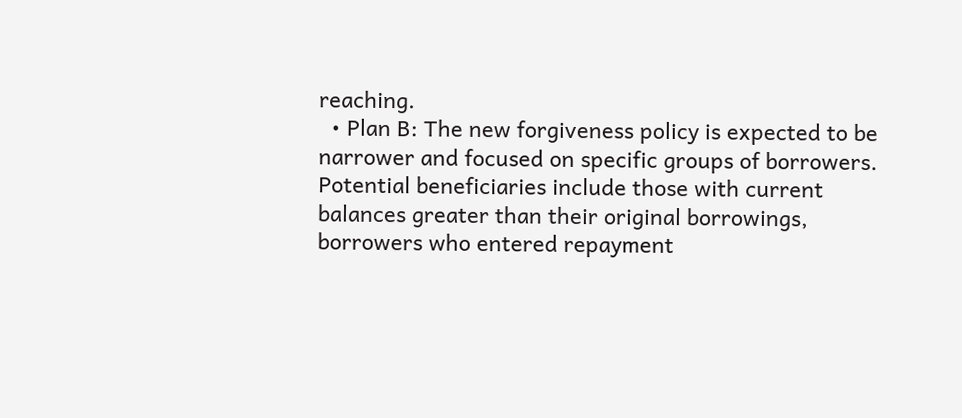reaching.
  • Plan B: The new forgiveness policy is expected to be narrower and focused on specific groups of borrowers. Potential beneficiaries include those with current balances greater than their original borrowings, borrowers who entered repayment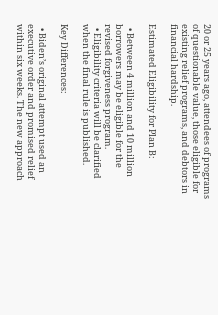20 or 25 years ago, attendees of programs of questionable value, those eligible for existing relief programs, and debtors in financial hardship.

Estimated Eligibility for Plan B:

  • Between 4 million and 10 million borrowers may be eligible for the revised forgiveness program.
  • Eligibility criteria will be clarified when the final rule is published.

Key Differences:

  • Biden’s original attempt used an executive order and promised relief within six weeks. The new approach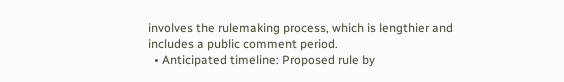involves the rulemaking process, which is lengthier and includes a public comment period.
  • Anticipated timeline: Proposed rule by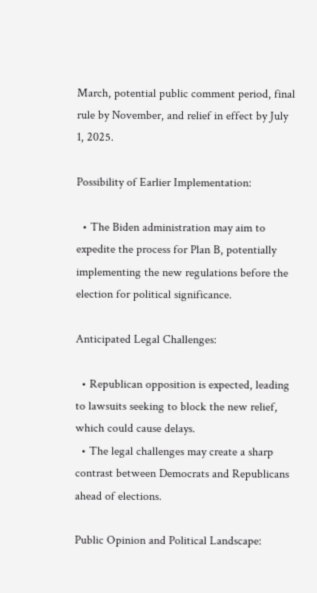March, potential public comment period, final rule by November, and relief in effect by July 1, 2025.

Possibility of Earlier Implementation:

  • The Biden administration may aim to expedite the process for Plan B, potentially implementing the new regulations before the election for political significance.

Anticipated Legal Challenges:

  • Republican opposition is expected, leading to lawsuits seeking to block the new relief, which could cause delays.
  • The legal challenges may create a sharp contrast between Democrats and Republicans ahead of elections.

Public Opinion and Political Landscape: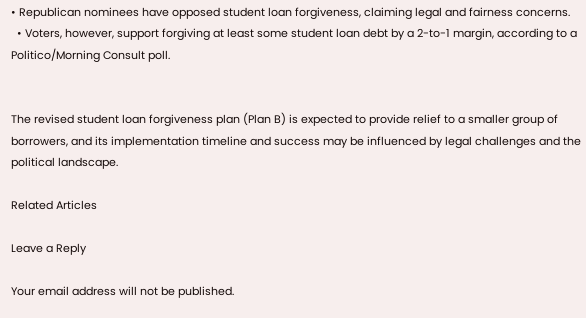• Republican nominees have opposed student loan forgiveness, claiming legal and fairness concerns.
  • Voters, however, support forgiving at least some student loan debt by a 2-to-1 margin, according to a Politico/Morning Consult poll.


The revised student loan forgiveness plan (Plan B) is expected to provide relief to a smaller group of borrowers, and its implementation timeline and success may be influenced by legal challenges and the political landscape.

Related Articles

Leave a Reply

Your email address will not be published.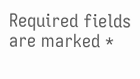Required fields are marked *